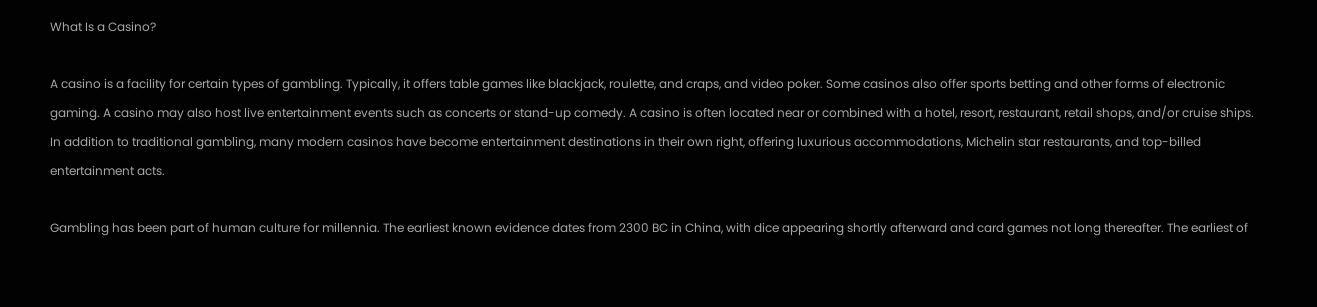What Is a Casino?

A casino is a facility for certain types of gambling. Typically, it offers table games like blackjack, roulette, and craps, and video poker. Some casinos also offer sports betting and other forms of electronic gaming. A casino may also host live entertainment events such as concerts or stand-up comedy. A casino is often located near or combined with a hotel, resort, restaurant, retail shops, and/or cruise ships. In addition to traditional gambling, many modern casinos have become entertainment destinations in their own right, offering luxurious accommodations, Michelin star restaurants, and top-billed entertainment acts.

Gambling has been part of human culture for millennia. The earliest known evidence dates from 2300 BC in China, with dice appearing shortly afterward and card games not long thereafter. The earliest of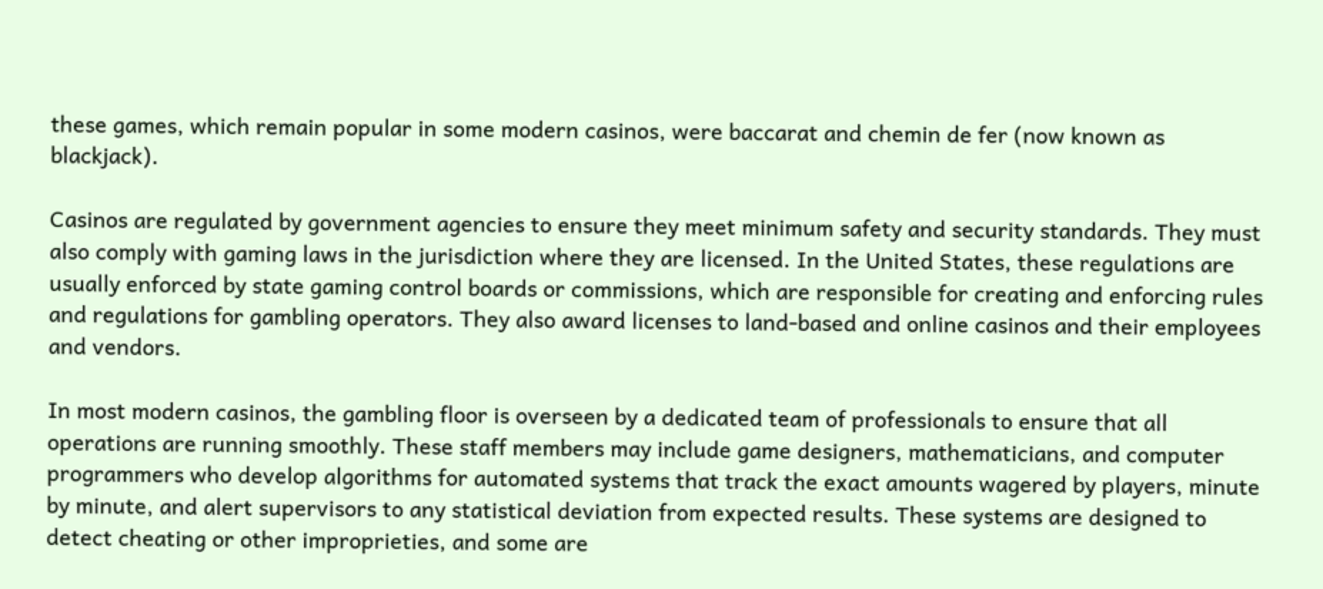these games, which remain popular in some modern casinos, were baccarat and chemin de fer (now known as blackjack).

Casinos are regulated by government agencies to ensure they meet minimum safety and security standards. They must also comply with gaming laws in the jurisdiction where they are licensed. In the United States, these regulations are usually enforced by state gaming control boards or commissions, which are responsible for creating and enforcing rules and regulations for gambling operators. They also award licenses to land-based and online casinos and their employees and vendors.

In most modern casinos, the gambling floor is overseen by a dedicated team of professionals to ensure that all operations are running smoothly. These staff members may include game designers, mathematicians, and computer programmers who develop algorithms for automated systems that track the exact amounts wagered by players, minute by minute, and alert supervisors to any statistical deviation from expected results. These systems are designed to detect cheating or other improprieties, and some are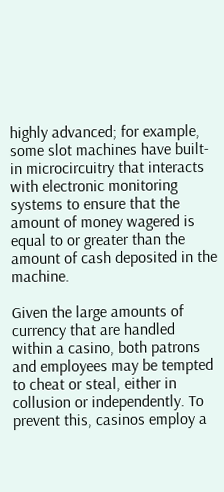highly advanced; for example, some slot machines have built-in microcircuitry that interacts with electronic monitoring systems to ensure that the amount of money wagered is equal to or greater than the amount of cash deposited in the machine.

Given the large amounts of currency that are handled within a casino, both patrons and employees may be tempted to cheat or steal, either in collusion or independently. To prevent this, casinos employ a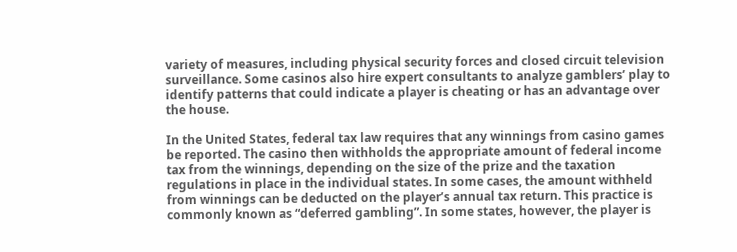variety of measures, including physical security forces and closed circuit television surveillance. Some casinos also hire expert consultants to analyze gamblers’ play to identify patterns that could indicate a player is cheating or has an advantage over the house.

In the United States, federal tax law requires that any winnings from casino games be reported. The casino then withholds the appropriate amount of federal income tax from the winnings, depending on the size of the prize and the taxation regulations in place in the individual states. In some cases, the amount withheld from winnings can be deducted on the player’s annual tax return. This practice is commonly known as “deferred gambling”. In some states, however, the player is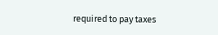required to pay taxes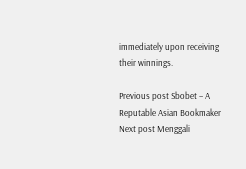immediately upon receiving their winnings.

Previous post Sbobet – A Reputable Asian Bookmaker
Next post Menggali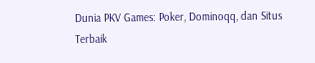Dunia PKV Games: Poker, Dominoqq, dan Situs Terbaik